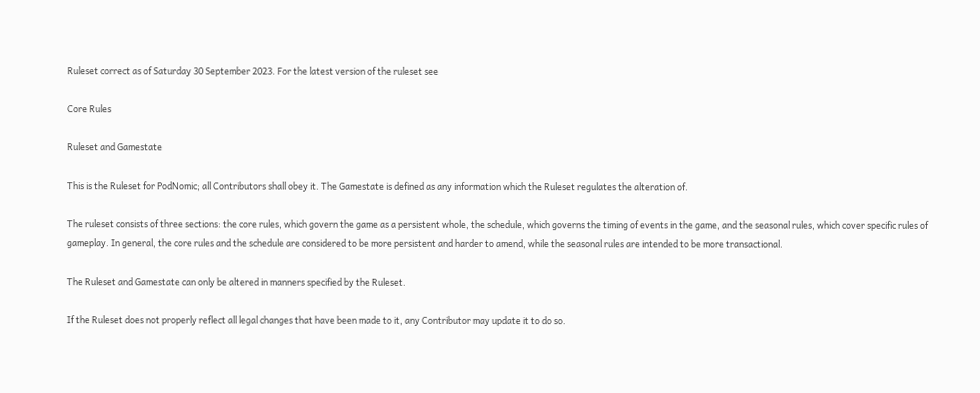Ruleset correct as of Saturday 30 September 2023. For the latest version of the ruleset see

Core Rules

Ruleset and Gamestate

This is the Ruleset for PodNomic; all Contributors shall obey it. The Gamestate is defined as any information which the Ruleset regulates the alteration of.

The ruleset consists of three sections: the core rules, which govern the game as a persistent whole, the schedule, which governs the timing of events in the game, and the seasonal rules, which cover specific rules of gameplay. In general, the core rules and the schedule are considered to be more persistent and harder to amend, while the seasonal rules are intended to be more transactional.

The Ruleset and Gamestate can only be altered in manners specified by the Ruleset.

If the Ruleset does not properly reflect all legal changes that have been made to it, any Contributor may update it to do so.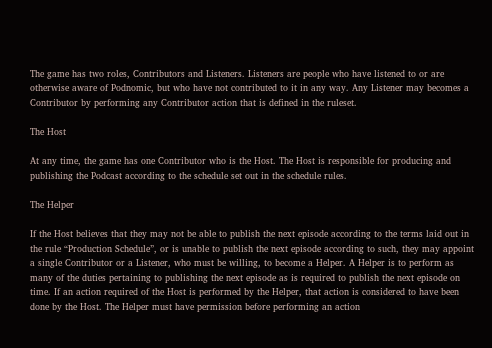The game has two roles, Contributors and Listeners. Listeners are people who have listened to or are otherwise aware of Podnomic, but who have not contributed to it in any way. Any Listener may becomes a Contributor by performing any Contributor action that is defined in the ruleset.

The Host

At any time, the game has one Contributor who is the Host. The Host is responsible for producing and publishing the Podcast according to the schedule set out in the schedule rules.

The Helper

If the Host believes that they may not be able to publish the next episode according to the terms laid out in the rule “Production Schedule”, or is unable to publish the next episode according to such, they may appoint a single Contributor or a Listener, who must be willing, to become a Helper. A Helper is to perform as many of the duties pertaining to publishing the next episode as is required to publish the next episode on time. If an action required of the Host is performed by the Helper, that action is considered to have been done by the Host. The Helper must have permission before performing an action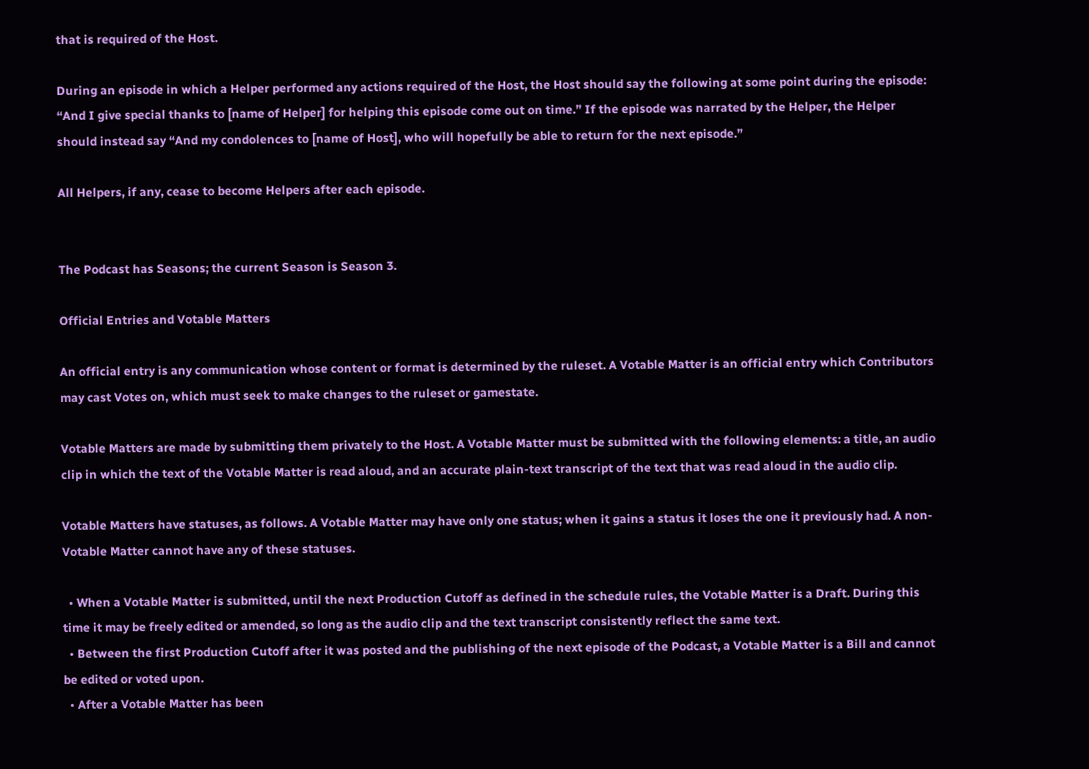that is required of the Host.

During an episode in which a Helper performed any actions required of the Host, the Host should say the following at some point during the episode: “And I give special thanks to [name of Helper] for helping this episode come out on time.” If the episode was narrated by the Helper, the Helper should instead say “And my condolences to [name of Host], who will hopefully be able to return for the next episode.”

All Helpers, if any, cease to become Helpers after each episode.


The Podcast has Seasons; the current Season is Season 3.

Official Entries and Votable Matters

An official entry is any communication whose content or format is determined by the ruleset. A Votable Matter is an official entry which Contributors may cast Votes on, which must seek to make changes to the ruleset or gamestate.

Votable Matters are made by submitting them privately to the Host. A Votable Matter must be submitted with the following elements: a title, an audio clip in which the text of the Votable Matter is read aloud, and an accurate plain-text transcript of the text that was read aloud in the audio clip.

Votable Matters have statuses, as follows. A Votable Matter may have only one status; when it gains a status it loses the one it previously had. A non-Votable Matter cannot have any of these statuses.

  • When a Votable Matter is submitted, until the next Production Cutoff as defined in the schedule rules, the Votable Matter is a Draft. During this time it may be freely edited or amended, so long as the audio clip and the text transcript consistently reflect the same text.
  • Between the first Production Cutoff after it was posted and the publishing of the next episode of the Podcast, a Votable Matter is a Bill and cannot be edited or voted upon.
  • After a Votable Matter has been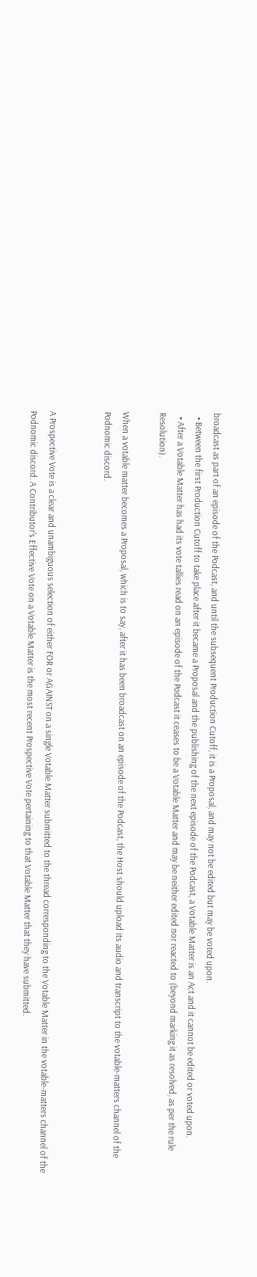broadcast as part of an episode of the Podcast, and until the subsequent Production Cutoff, it is a Proposal, and may not be edited but may be voted upon.
  • Between the first Production Cutoff to take place after it became a Proposal and the publishing of the next episode of the Podcast, a Votable Matter is an Act and it cannot be edited or voted upon.
  • After a Votable Matter has had its vote tallies read on an episode of the Podcast it ceases to be a Votable Matter and may be neither edited nor reacted to (beyond marking it as resolved, as per the rule Resolution).

When a votable matter becomes a Proposal, which is to say, after it has been broadcast on an episode of the Podcast, the Host should upload its audio and transcript to the votable-matters channel of the Podnomic discord.


A Prospective Vote is a clear and unambiguous selection of either FOR or AGAINST on a single Votable Matter submitted to the thread corresponding to the Votable Matter in the votable-matters channel of the Podnomic discord. A Contributor's Effective Vote on a Votable Matter is the most recent Prospective Vote pertaining to that Votable Matter that they have submitted.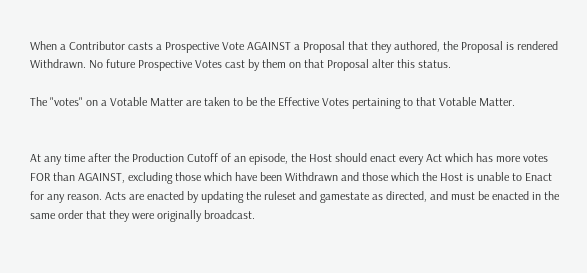When a Contributor casts a Prospective Vote AGAINST a Proposal that they authored, the Proposal is rendered Withdrawn. No future Prospective Votes cast by them on that Proposal alter this status.

The "votes" on a Votable Matter are taken to be the Effective Votes pertaining to that Votable Matter.


At any time after the Production Cutoff of an episode, the Host should enact every Act which has more votes FOR than AGAINST, excluding those which have been Withdrawn and those which the Host is unable to Enact for any reason. Acts are enacted by updating the ruleset and gamestate as directed, and must be enacted in the same order that they were originally broadcast.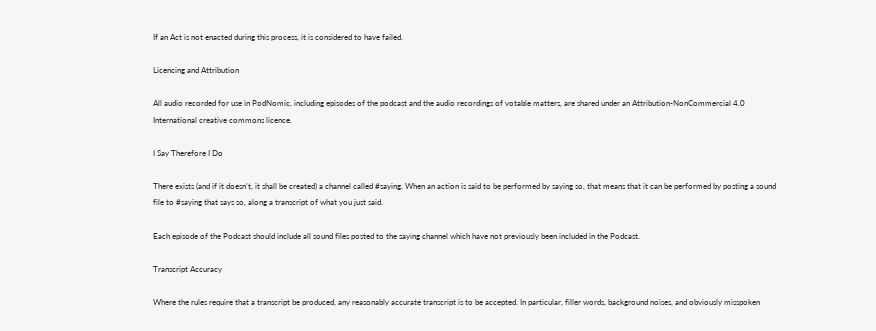If an Act is not enacted during this process, it is considered to have failed.

Licencing and Attribution

All audio recorded for use in PodNomic, including episodes of the podcast and the audio recordings of votable matters, are shared under an Attribution-NonCommercial 4.0 International creative commons licence.

I Say Therefore I Do

There exists (and if it doesn’t, it shall be created) a channel called #saying. When an action is said to be performed by saying so, that means that it can be performed by posting a sound file to #saying that says so, along a transcript of what you just said.

Each episode of the Podcast should include all sound files posted to the saying channel which have not previously been included in the Podcast.

Transcript Accuracy

Where the rules require that a transcript be produced, any reasonably accurate transcript is to be accepted. In particular, filler words, background noises, and obviously misspoken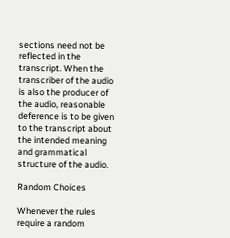sections need not be reflected in the transcript. When the transcriber of the audio is also the producer of the audio, reasonable deference is to be given to the transcript about the intended meaning and grammatical structure of the audio.

Random Choices

Whenever the rules require a random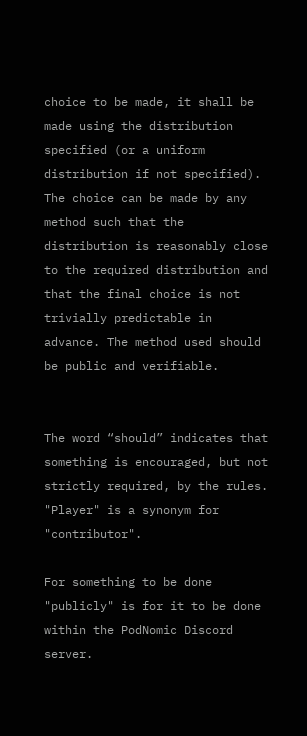choice to be made, it shall be made using the distribution specified (or a uniform distribution if not specified). The choice can be made by any method such that the distribution is reasonably close to the required distribution and that the final choice is not trivially predictable in advance. The method used should be public and verifiable.


The word “should” indicates that something is encouraged, but not strictly required, by the rules. "Player" is a synonym for "contributor".

For something to be done "publicly" is for it to be done within the PodNomic Discord server.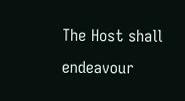The Host shall endeavour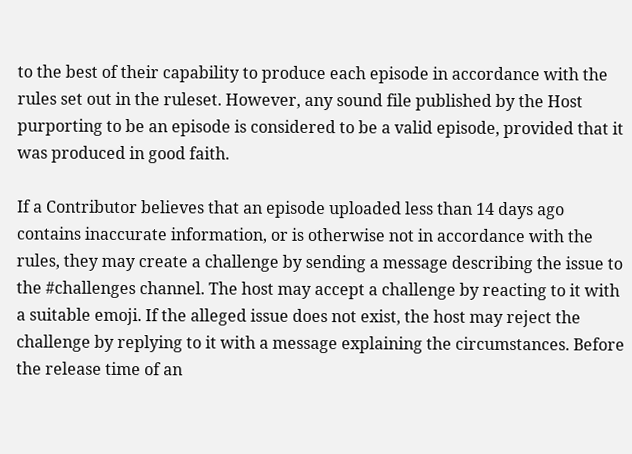to the best of their capability to produce each episode in accordance with the rules set out in the ruleset. However, any sound file published by the Host purporting to be an episode is considered to be a valid episode, provided that it was produced in good faith.

If a Contributor believes that an episode uploaded less than 14 days ago contains inaccurate information, or is otherwise not in accordance with the rules, they may create a challenge by sending a message describing the issue to the #challenges channel. The host may accept a challenge by reacting to it with a suitable emoji. If the alleged issue does not exist, the host may reject the challenge by replying to it with a message explaining the circumstances. Before the release time of an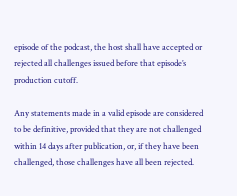episode of the podcast, the host shall have accepted or rejected all challenges issued before that episode’s production cutoff.

Any statements made in a valid episode are considered to be definitive, provided that they are not challenged within 14 days after publication, or, if they have been challenged, those challenges have all been rejected.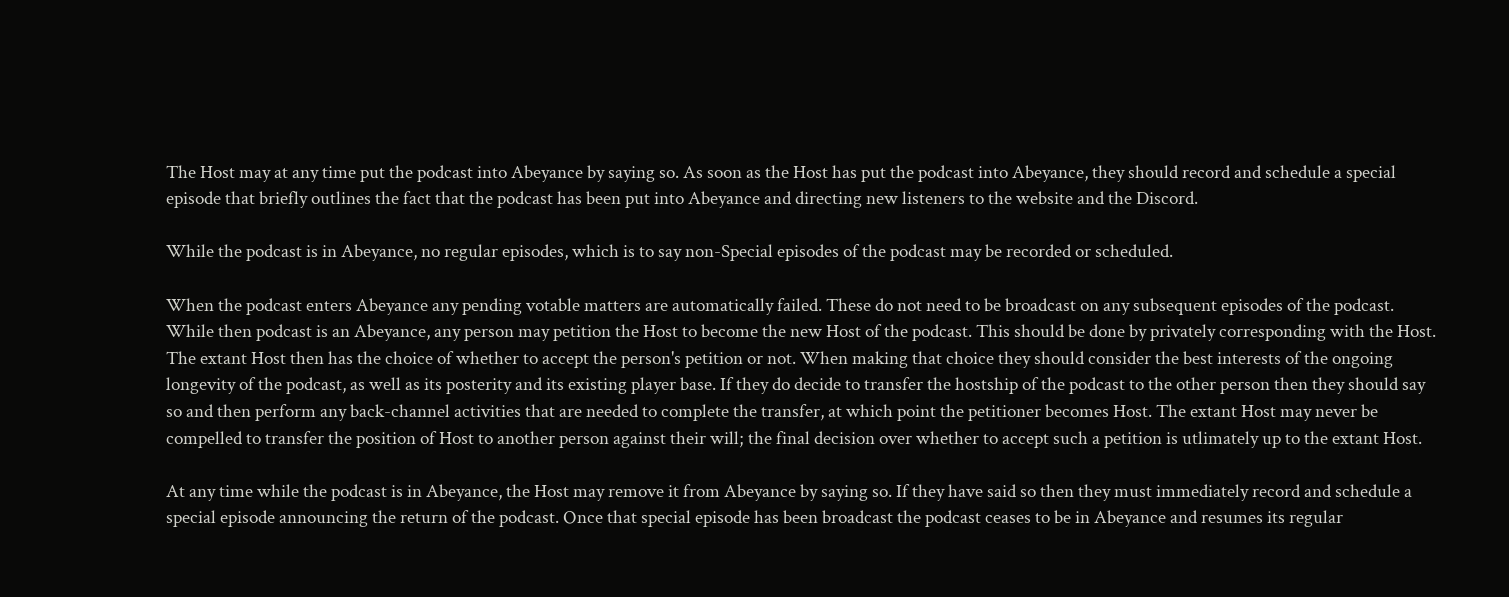The Host may at any time put the podcast into Abeyance by saying so. As soon as the Host has put the podcast into Abeyance, they should record and schedule a special episode that briefly outlines the fact that the podcast has been put into Abeyance and directing new listeners to the website and the Discord.

While the podcast is in Abeyance, no regular episodes, which is to say non-Special episodes of the podcast may be recorded or scheduled.

When the podcast enters Abeyance any pending votable matters are automatically failed. These do not need to be broadcast on any subsequent episodes of the podcast. While then podcast is an Abeyance, any person may petition the Host to become the new Host of the podcast. This should be done by privately corresponding with the Host. The extant Host then has the choice of whether to accept the person's petition or not. When making that choice they should consider the best interests of the ongoing longevity of the podcast, as well as its posterity and its existing player base. If they do decide to transfer the hostship of the podcast to the other person then they should say so and then perform any back-channel activities that are needed to complete the transfer, at which point the petitioner becomes Host. The extant Host may never be compelled to transfer the position of Host to another person against their will; the final decision over whether to accept such a petition is utlimately up to the extant Host.

At any time while the podcast is in Abeyance, the Host may remove it from Abeyance by saying so. If they have said so then they must immediately record and schedule a special episode announcing the return of the podcast. Once that special episode has been broadcast the podcast ceases to be in Abeyance and resumes its regular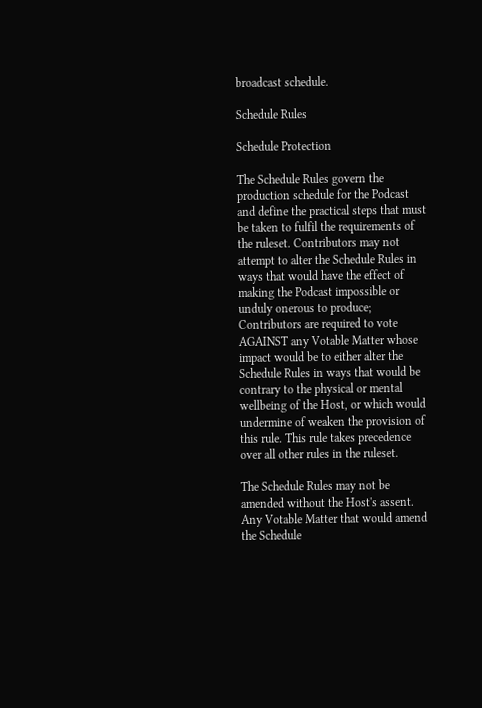broadcast schedule.

Schedule Rules

Schedule Protection

The Schedule Rules govern the production schedule for the Podcast and define the practical steps that must be taken to fulfil the requirements of the ruleset. Contributors may not attempt to alter the Schedule Rules in ways that would have the effect of making the Podcast impossible or unduly onerous to produce; Contributors are required to vote AGAINST any Votable Matter whose impact would be to either alter the Schedule Rules in ways that would be contrary to the physical or mental wellbeing of the Host, or which would undermine of weaken the provision of this rule. This rule takes precedence over all other rules in the ruleset.

The Schedule Rules may not be amended without the Host's assent. Any Votable Matter that would amend the Schedule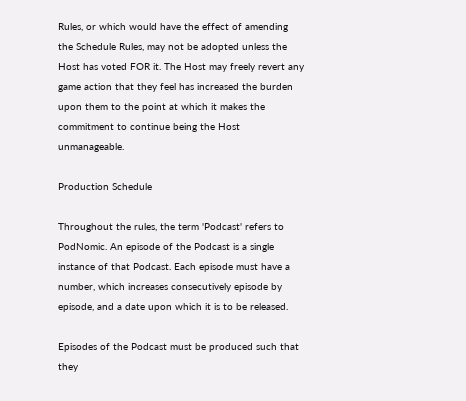Rules, or which would have the effect of amending the Schedule Rules, may not be adopted unless the Host has voted FOR it. The Host may freely revert any game action that they feel has increased the burden upon them to the point at which it makes the commitment to continue being the Host unmanageable.

Production Schedule

Throughout the rules, the term 'Podcast' refers to PodNomic. An episode of the Podcast is a single instance of that Podcast. Each episode must have a number, which increases consecutively episode by episode, and a date upon which it is to be released.

Episodes of the Podcast must be produced such that they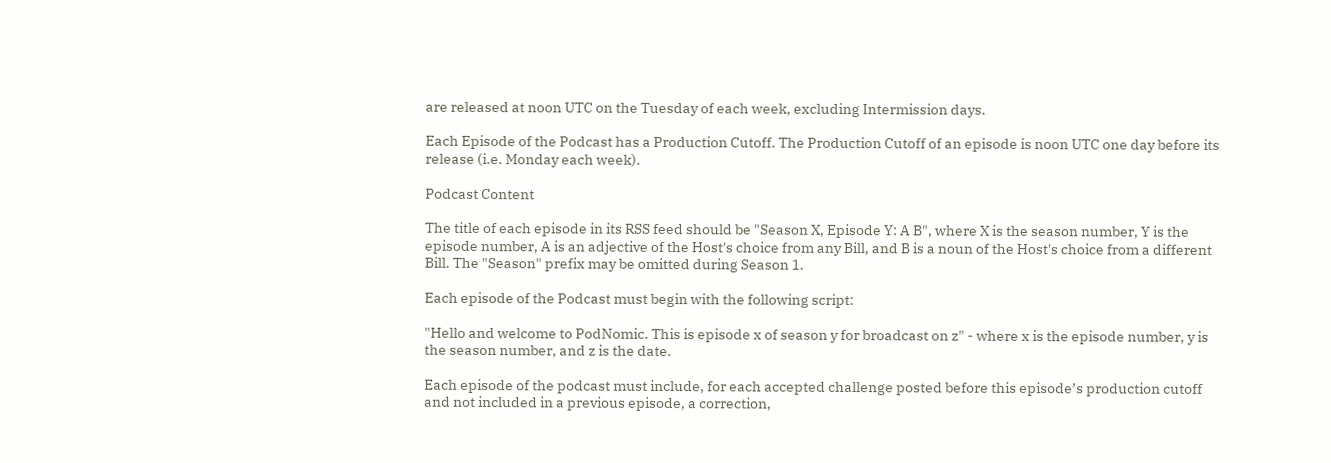are released at noon UTC on the Tuesday of each week, excluding Intermission days.

Each Episode of the Podcast has a Production Cutoff. The Production Cutoff of an episode is noon UTC one day before its release (i.e. Monday each week).

Podcast Content

The title of each episode in its RSS feed should be "Season X, Episode Y: A B", where X is the season number, Y is the episode number, A is an adjective of the Host's choice from any Bill, and B is a noun of the Host's choice from a different Bill. The "Season" prefix may be omitted during Season 1.

Each episode of the Podcast must begin with the following script:

"Hello and welcome to PodNomic. This is episode x of season y for broadcast on z" - where x is the episode number, y is the season number, and z is the date.

Each episode of the podcast must include, for each accepted challenge posted before this episode’s production cutoff and not included in a previous episode, a correction,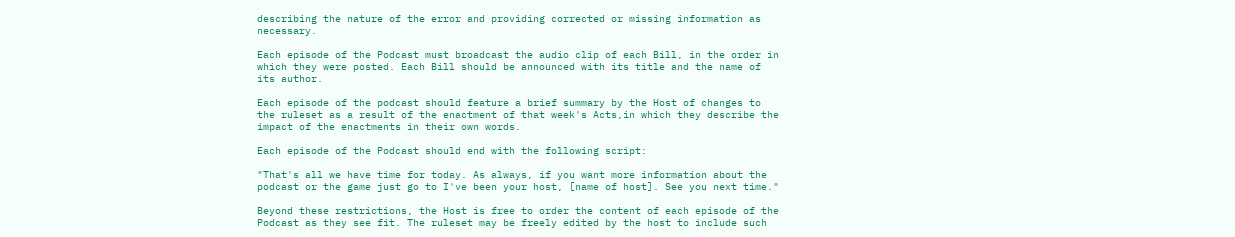describing the nature of the error and providing corrected or missing information as necessary.

Each episode of the Podcast must broadcast the audio clip of each Bill, in the order in which they were posted. Each Bill should be announced with its title and the name of its author.

Each episode of the podcast should feature a brief summary by the Host of changes to the ruleset as a result of the enactment of that week's Acts,in which they describe the impact of the enactments in their own words.

Each episode of the Podcast should end with the following script:

"That's all we have time for today. As always, if you want more information about the podcast or the game just go to I've been your host, [name of host]. See you next time."

Beyond these restrictions, the Host is free to order the content of each episode of the Podcast as they see fit. The ruleset may be freely edited by the host to include such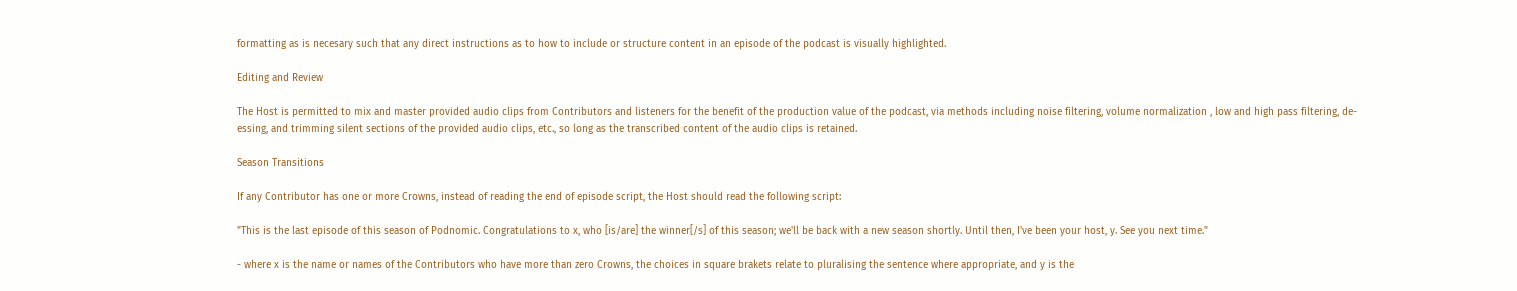formatting as is necesary such that any direct instructions as to how to include or structure content in an episode of the podcast is visually highlighted.

Editing and Review

The Host is permitted to mix and master provided audio clips from Contributors and listeners for the benefit of the production value of the podcast, via methods including noise filtering, volume normalization , low and high pass filtering, de-essing, and trimming silent sections of the provided audio clips, etc., so long as the transcribed content of the audio clips is retained.

Season Transitions

If any Contributor has one or more Crowns, instead of reading the end of episode script, the Host should read the following script:

"This is the last episode of this season of Podnomic. Congratulations to x, who [is/are] the winner[/s] of this season; we'll be back with a new season shortly. Until then, I've been your host, y. See you next time."

- where x is the name or names of the Contributors who have more than zero Crowns, the choices in square brakets relate to pluralising the sentence where appropriate, and y is the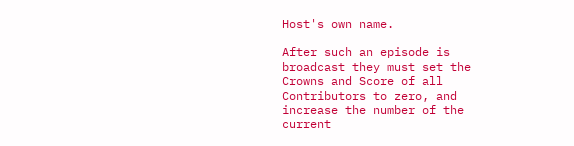Host's own name.

After such an episode is broadcast they must set the Crowns and Score of all Contributors to zero, and increase the number of the current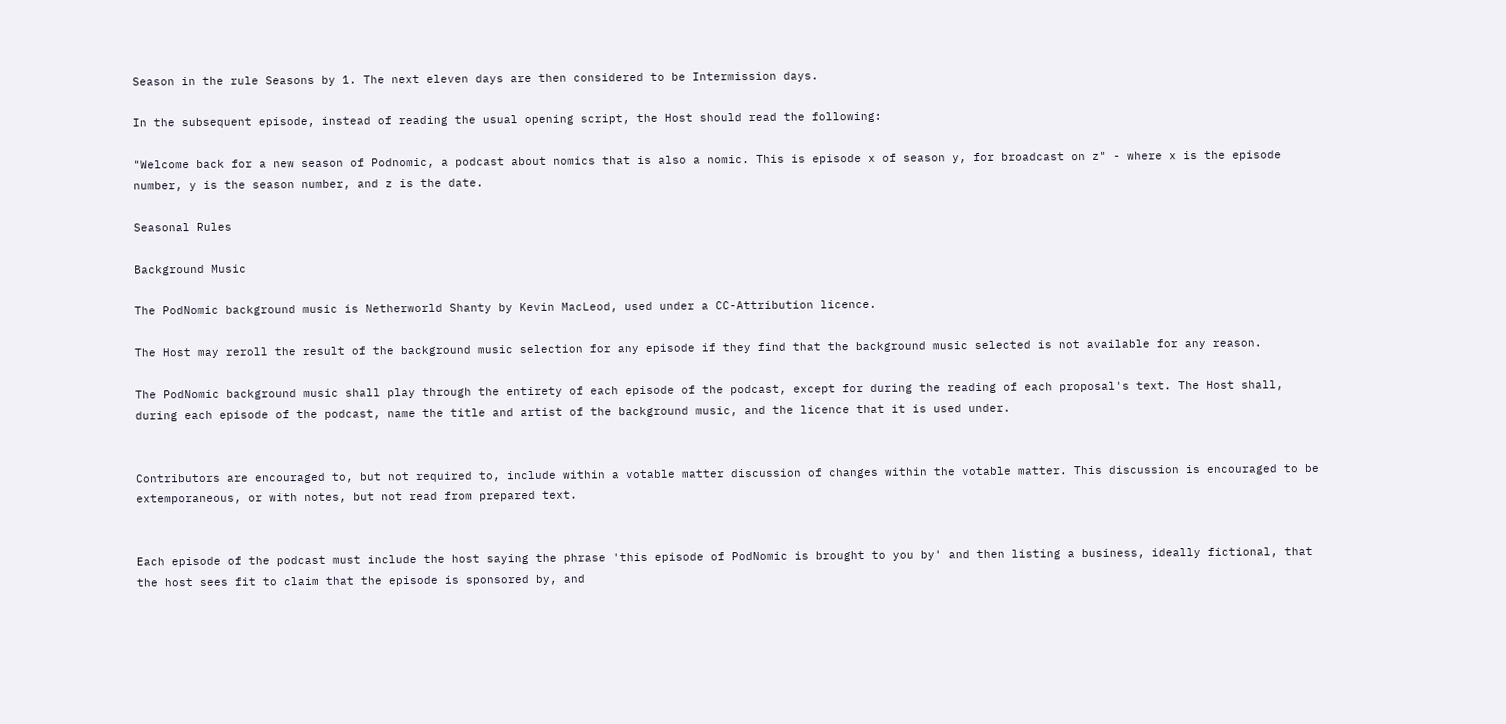Season in the rule Seasons by 1. The next eleven days are then considered to be Intermission days.

In the subsequent episode, instead of reading the usual opening script, the Host should read the following:

"Welcome back for a new season of Podnomic, a podcast about nomics that is also a nomic. This is episode x of season y, for broadcast on z" - where x is the episode number, y is the season number, and z is the date.

Seasonal Rules

Background Music

The PodNomic background music is Netherworld Shanty by Kevin MacLeod, used under a CC-Attribution licence.

The Host may reroll the result of the background music selection for any episode if they find that the background music selected is not available for any reason.

The PodNomic background music shall play through the entirety of each episode of the podcast, except for during the reading of each proposal's text. The Host shall, during each episode of the podcast, name the title and artist of the background music, and the licence that it is used under.


Contributors are encouraged to, but not required to, include within a votable matter discussion of changes within the votable matter. This discussion is encouraged to be extemporaneous, or with notes, but not read from prepared text.


Each episode of the podcast must include the host saying the phrase 'this episode of PodNomic is brought to you by' and then listing a business, ideally fictional, that the host sees fit to claim that the episode is sponsored by, and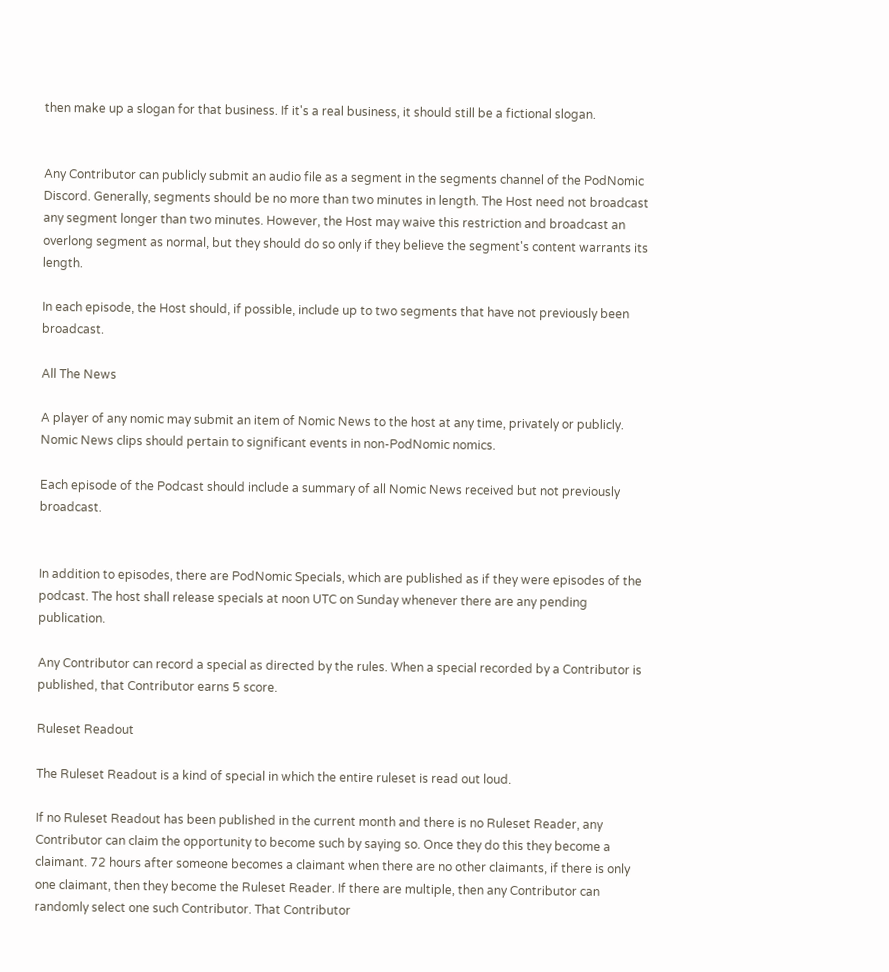then make up a slogan for that business. If it's a real business, it should still be a fictional slogan.


Any Contributor can publicly submit an audio file as a segment in the segments channel of the PodNomic Discord. Generally, segments should be no more than two minutes in length. The Host need not broadcast any segment longer than two minutes. However, the Host may waive this restriction and broadcast an overlong segment as normal, but they should do so only if they believe the segment's content warrants its length.

In each episode, the Host should, if possible, include up to two segments that have not previously been broadcast.

All The News

A player of any nomic may submit an item of Nomic News to the host at any time, privately or publicly. Nomic News clips should pertain to significant events in non-PodNomic nomics.

Each episode of the Podcast should include a summary of all Nomic News received but not previously broadcast.


In addition to episodes, there are PodNomic Specials, which are published as if they were episodes of the podcast. The host shall release specials at noon UTC on Sunday whenever there are any pending publication.

Any Contributor can record a special as directed by the rules. When a special recorded by a Contributor is published, that Contributor earns 5 score.

Ruleset Readout

The Ruleset Readout is a kind of special in which the entire ruleset is read out loud.

If no Ruleset Readout has been published in the current month and there is no Ruleset Reader, any Contributor can claim the opportunity to become such by saying so. Once they do this they become a claimant. 72 hours after someone becomes a claimant when there are no other claimants, if there is only one claimant, then they become the Ruleset Reader. If there are multiple, then any Contributor can randomly select one such Contributor. That Contributor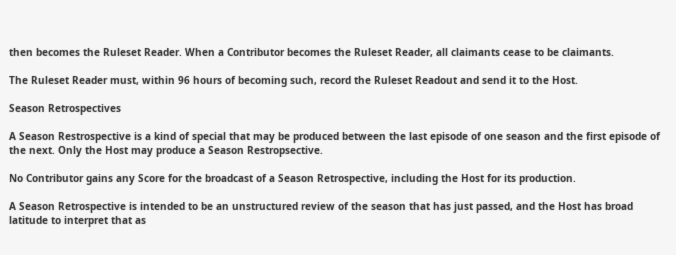then becomes the Ruleset Reader. When a Contributor becomes the Ruleset Reader, all claimants cease to be claimants.

The Ruleset Reader must, within 96 hours of becoming such, record the Ruleset Readout and send it to the Host.

Season Retrospectives

A Season Restrospective is a kind of special that may be produced between the last episode of one season and the first episode of the next. Only the Host may produce a Season Restropsective.

No Contributor gains any Score for the broadcast of a Season Retrospective, including the Host for its production.

A Season Retrospective is intended to be an unstructured review of the season that has just passed, and the Host has broad latitude to interpret that as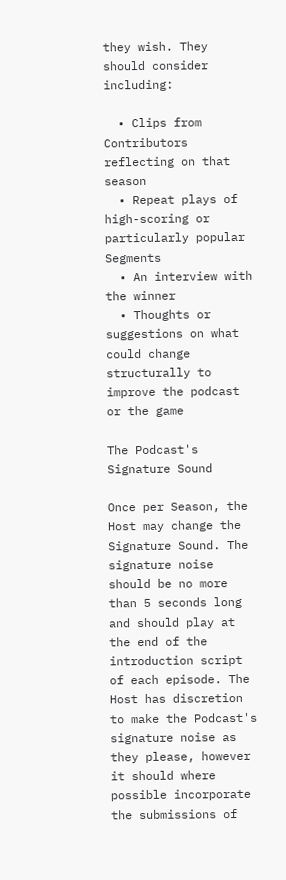they wish. They should consider including:

  • Clips from Contributors reflecting on that season
  • Repeat plays of high-scoring or particularly popular Segments
  • An interview with the winner
  • Thoughts or suggestions on what could change structurally to improve the podcast or the game

The Podcast's Signature Sound

Once per Season, the Host may change the Signature Sound. The signature noise should be no more than 5 seconds long and should play at the end of the introduction script of each episode. The Host has discretion to make the Podcast's signature noise as they please, however it should where possible incorporate the submissions of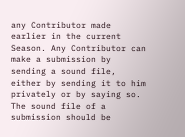any Contributor made earlier in the current Season. Any Contributor can make a submission by sending a sound file, either by sending it to him privately or by saying so. The sound file of a submission should be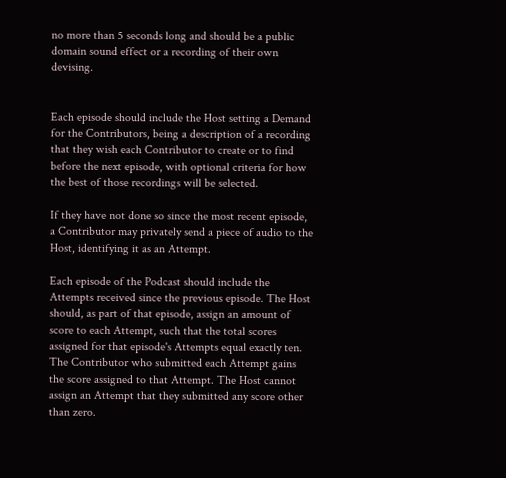no more than 5 seconds long and should be a public domain sound effect or a recording of their own devising.


Each episode should include the Host setting a Demand for the Contributors, being a description of a recording that they wish each Contributor to create or to find before the next episode, with optional criteria for how the best of those recordings will be selected.

If they have not done so since the most recent episode, a Contributor may privately send a piece of audio to the Host, identifying it as an Attempt.

Each episode of the Podcast should include the Attempts received since the previous episode. The Host should, as part of that episode, assign an amount of score to each Attempt, such that the total scores assigned for that episode's Attempts equal exactly ten. The Contributor who submitted each Attempt gains the score assigned to that Attempt. The Host cannot assign an Attempt that they submitted any score other than zero.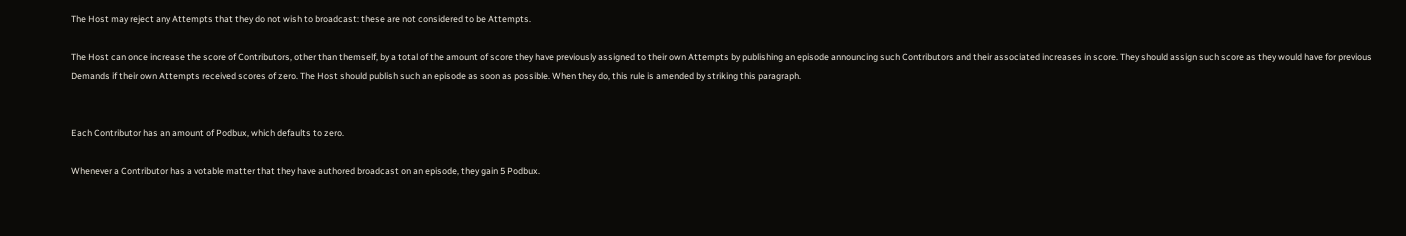The Host may reject any Attempts that they do not wish to broadcast: these are not considered to be Attempts.

The Host can once increase the score of Contributors, other than themself, by a total of the amount of score they have previously assigned to their own Attempts by publishing an episode announcing such Contributors and their associated increases in score. They should assign such score as they would have for previous Demands if their own Attempts received scores of zero. The Host should publish such an episode as soon as possible. When they do, this rule is amended by striking this paragraph.


Each Contributor has an amount of Podbux, which defaults to zero.

Whenever a Contributor has a votable matter that they have authored broadcast on an episode, they gain 5 Podbux.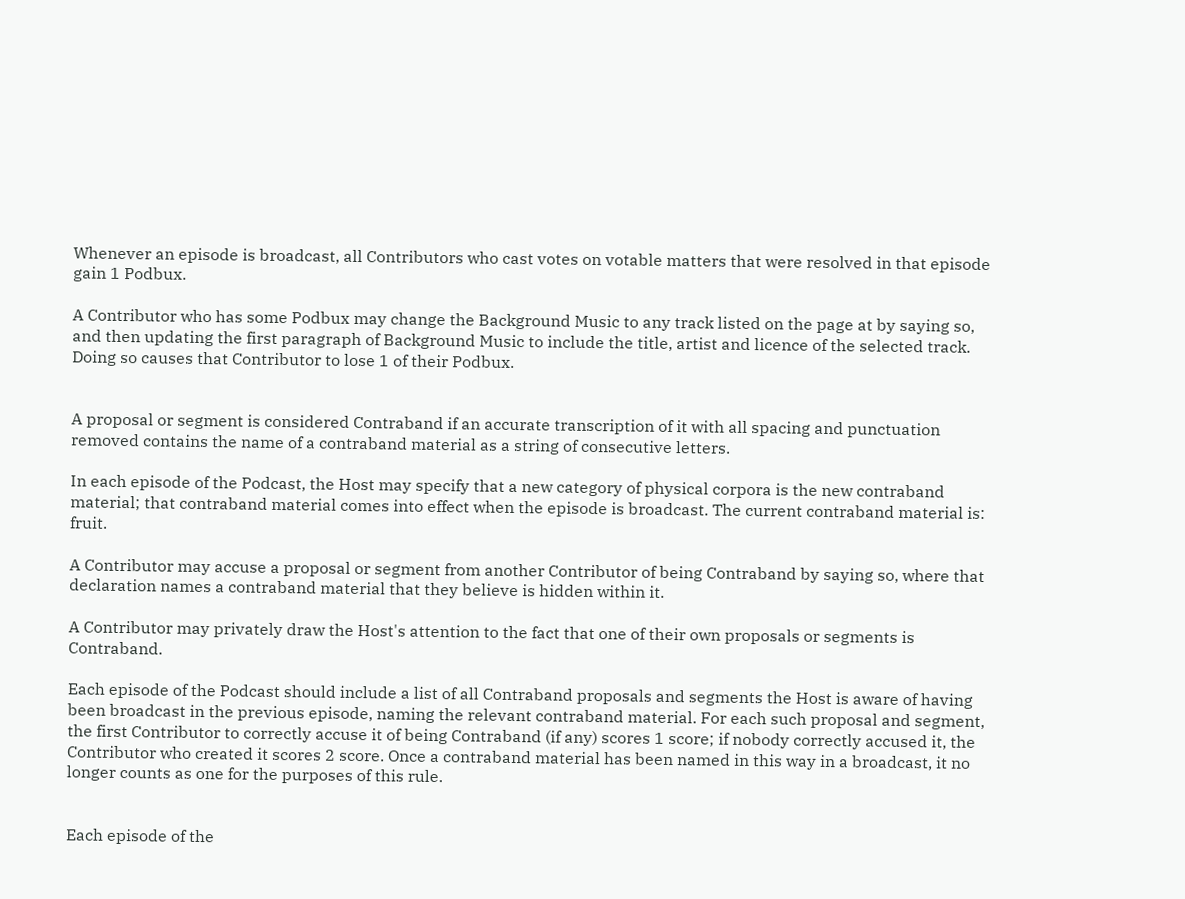Whenever an episode is broadcast, all Contributors who cast votes on votable matters that were resolved in that episode gain 1 Podbux.

A Contributor who has some Podbux may change the Background Music to any track listed on the page at by saying so, and then updating the first paragraph of Background Music to include the title, artist and licence of the selected track. Doing so causes that Contributor to lose 1 of their Podbux.


A proposal or segment is considered Contraband if an accurate transcription of it with all spacing and punctuation removed contains the name of a contraband material as a string of consecutive letters.

In each episode of the Podcast, the Host may specify that a new category of physical corpora is the new contraband material; that contraband material comes into effect when the episode is broadcast. The current contraband material is: fruit.

A Contributor may accuse a proposal or segment from another Contributor of being Contraband by saying so, where that declaration names a contraband material that they believe is hidden within it.

A Contributor may privately draw the Host's attention to the fact that one of their own proposals or segments is Contraband.

Each episode of the Podcast should include a list of all Contraband proposals and segments the Host is aware of having been broadcast in the previous episode, naming the relevant contraband material. For each such proposal and segment, the first Contributor to correctly accuse it of being Contraband (if any) scores 1 score; if nobody correctly accused it, the Contributor who created it scores 2 score. Once a contraband material has been named in this way in a broadcast, it no longer counts as one for the purposes of this rule.


Each episode of the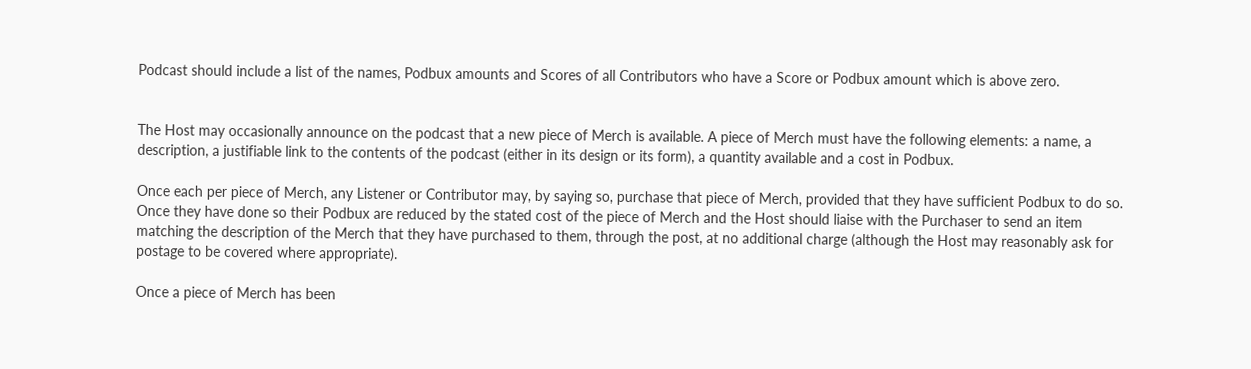Podcast should include a list of the names, Podbux amounts and Scores of all Contributors who have a Score or Podbux amount which is above zero.


The Host may occasionally announce on the podcast that a new piece of Merch is available. A piece of Merch must have the following elements: a name, a description, a justifiable link to the contents of the podcast (either in its design or its form), a quantity available and a cost in Podbux.

Once each per piece of Merch, any Listener or Contributor may, by saying so, purchase that piece of Merch, provided that they have sufficient Podbux to do so. Once they have done so their Podbux are reduced by the stated cost of the piece of Merch and the Host should liaise with the Purchaser to send an item matching the description of the Merch that they have purchased to them, through the post, at no additional charge (although the Host may reasonably ask for postage to be covered where appropriate).

Once a piece of Merch has been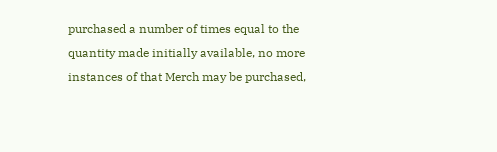purchased a number of times equal to the quantity made initially available, no more instances of that Merch may be purchased,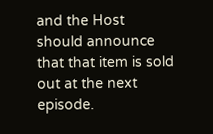and the Host should announce that that item is sold out at the next episode.